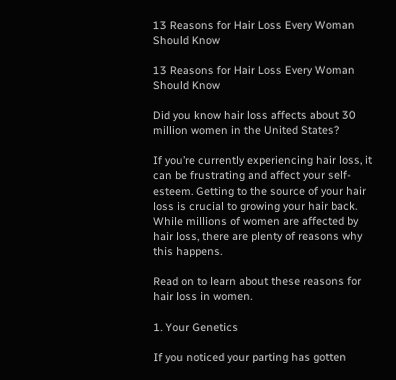13 Reasons for Hair Loss Every Woman Should Know

13 Reasons for Hair Loss Every Woman Should Know

Did you know hair loss affects about 30 million women in the United States?

If you’re currently experiencing hair loss, it can be frustrating and affect your self-esteem. Getting to the source of your hair loss is crucial to growing your hair back. While millions of women are affected by hair loss, there are plenty of reasons why this happens.

Read on to learn about these reasons for hair loss in women.

1. Your Genetics

If you noticed your parting has gotten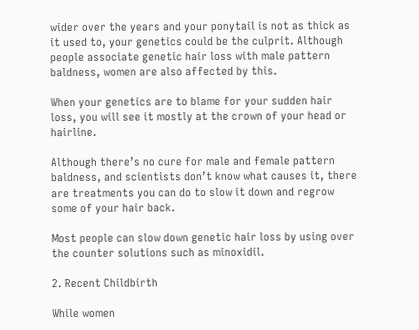wider over the years and your ponytail is not as thick as it used to, your genetics could be the culprit. Although people associate genetic hair loss with male pattern baldness, women are also affected by this.

When your genetics are to blame for your sudden hair loss, you will see it mostly at the crown of your head or hairline.

Although there’s no cure for male and female pattern baldness, and scientists don’t know what causes it, there are treatments you can do to slow it down and regrow some of your hair back.

Most people can slow down genetic hair loss by using over the counter solutions such as minoxidil.

2. Recent Childbirth

While women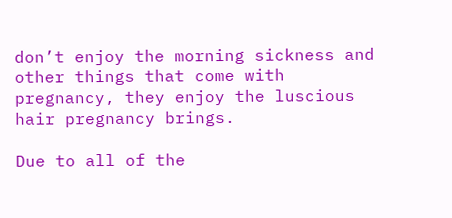don’t enjoy the morning sickness and other things that come with pregnancy, they enjoy the luscious hair pregnancy brings.

Due to all of the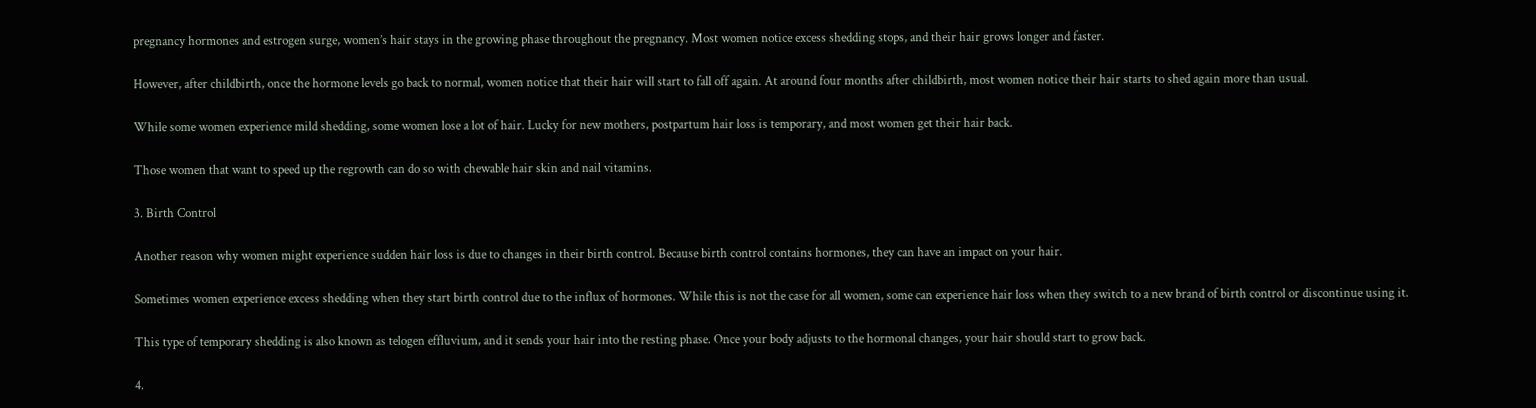pregnancy hormones and estrogen surge, women’s hair stays in the growing phase throughout the pregnancy. Most women notice excess shedding stops, and their hair grows longer and faster.

However, after childbirth, once the hormone levels go back to normal, women notice that their hair will start to fall off again. At around four months after childbirth, most women notice their hair starts to shed again more than usual.

While some women experience mild shedding, some women lose a lot of hair. Lucky for new mothers, postpartum hair loss is temporary, and most women get their hair back.

Those women that want to speed up the regrowth can do so with chewable hair skin and nail vitamins.

3. Birth Control

Another reason why women might experience sudden hair loss is due to changes in their birth control. Because birth control contains hormones, they can have an impact on your hair.

Sometimes women experience excess shedding when they start birth control due to the influx of hormones. While this is not the case for all women, some can experience hair loss when they switch to a new brand of birth control or discontinue using it.

This type of temporary shedding is also known as telogen effluvium, and it sends your hair into the resting phase. Once your body adjusts to the hormonal changes, your hair should start to grow back.

4.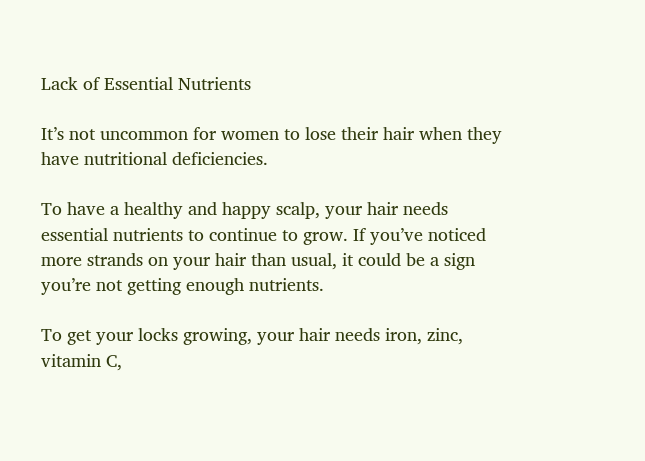Lack of Essential Nutrients

It’s not uncommon for women to lose their hair when they have nutritional deficiencies.

To have a healthy and happy scalp, your hair needs essential nutrients to continue to grow. If you’ve noticed more strands on your hair than usual, it could be a sign you’re not getting enough nutrients.

To get your locks growing, your hair needs iron, zinc, vitamin C,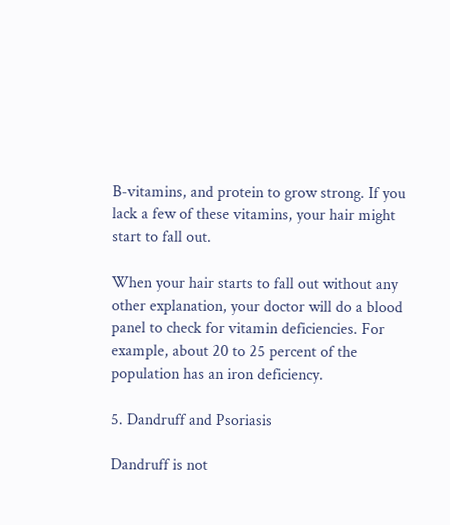B-vitamins, and protein to grow strong. If you lack a few of these vitamins, your hair might start to fall out.

When your hair starts to fall out without any other explanation, your doctor will do a blood panel to check for vitamin deficiencies. For example, about 20 to 25 percent of the population has an iron deficiency.

5. Dandruff and Psoriasis

Dandruff is not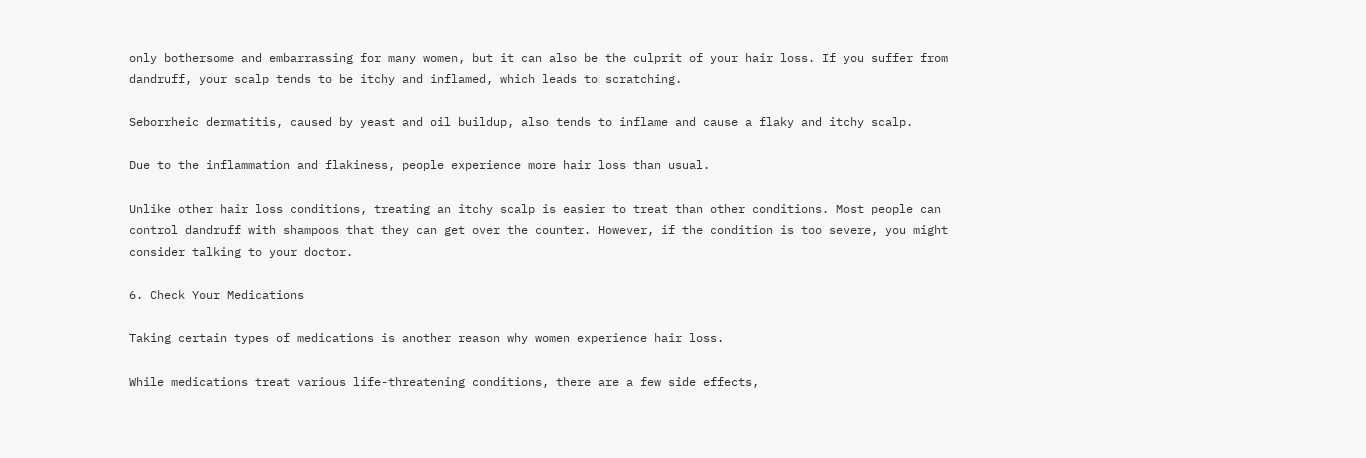only bothersome and embarrassing for many women, but it can also be the culprit of your hair loss. If you suffer from dandruff, your scalp tends to be itchy and inflamed, which leads to scratching.

Seborrheic dermatitis, caused by yeast and oil buildup, also tends to inflame and cause a flaky and itchy scalp.

Due to the inflammation and flakiness, people experience more hair loss than usual.

Unlike other hair loss conditions, treating an itchy scalp is easier to treat than other conditions. Most people can control dandruff with shampoos that they can get over the counter. However, if the condition is too severe, you might consider talking to your doctor.

6. Check Your Medications

Taking certain types of medications is another reason why women experience hair loss.

While medications treat various life-threatening conditions, there are a few side effects,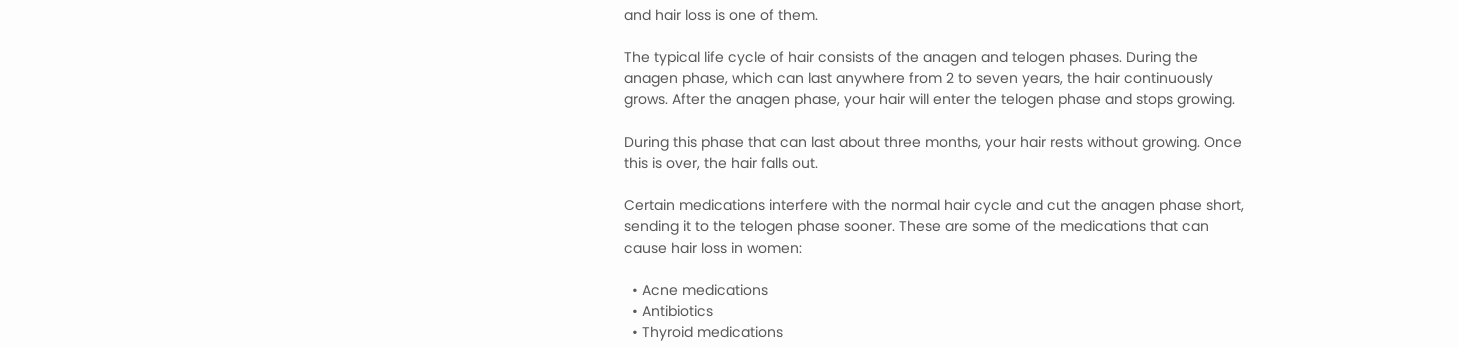and hair loss is one of them.

The typical life cycle of hair consists of the anagen and telogen phases. During the anagen phase, which can last anywhere from 2 to seven years, the hair continuously grows. After the anagen phase, your hair will enter the telogen phase and stops growing.

During this phase that can last about three months, your hair rests without growing. Once this is over, the hair falls out.

Certain medications interfere with the normal hair cycle and cut the anagen phase short, sending it to the telogen phase sooner. These are some of the medications that can cause hair loss in women:

  • Acne medications
  • Antibiotics
  • Thyroid medications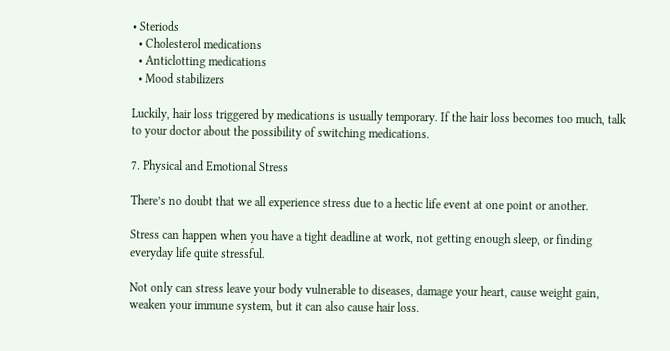• Steriods
  • Cholesterol medications
  • Anticlotting medications
  • Mood stabilizers

Luckily, hair loss triggered by medications is usually temporary. If the hair loss becomes too much, talk to your doctor about the possibility of switching medications.

7. Physical and Emotional Stress

There’s no doubt that we all experience stress due to a hectic life event at one point or another.

Stress can happen when you have a tight deadline at work, not getting enough sleep, or finding everyday life quite stressful.

Not only can stress leave your body vulnerable to diseases, damage your heart, cause weight gain, weaken your immune system, but it can also cause hair loss.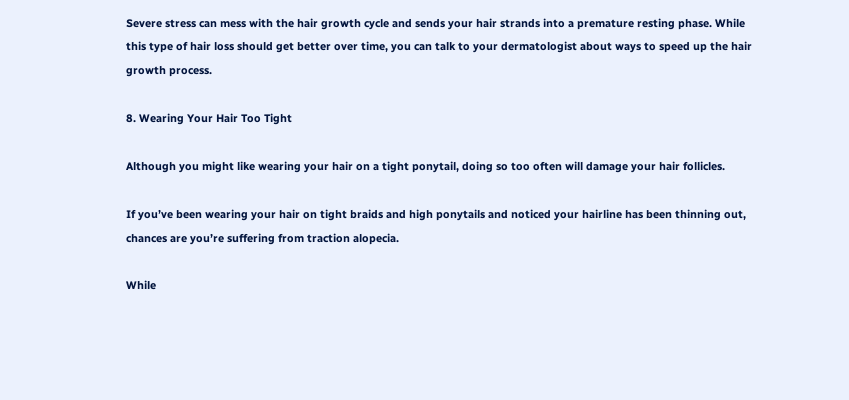Severe stress can mess with the hair growth cycle and sends your hair strands into a premature resting phase. While this type of hair loss should get better over time, you can talk to your dermatologist about ways to speed up the hair growth process.

8. Wearing Your Hair Too Tight

Although you might like wearing your hair on a tight ponytail, doing so too often will damage your hair follicles.

If you’ve been wearing your hair on tight braids and high ponytails and noticed your hairline has been thinning out, chances are you’re suffering from traction alopecia.

While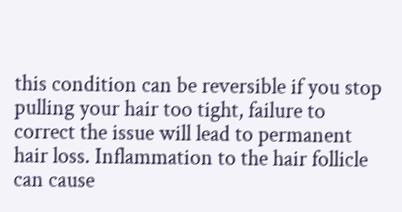this condition can be reversible if you stop pulling your hair too tight, failure to correct the issue will lead to permanent hair loss. Inflammation to the hair follicle can cause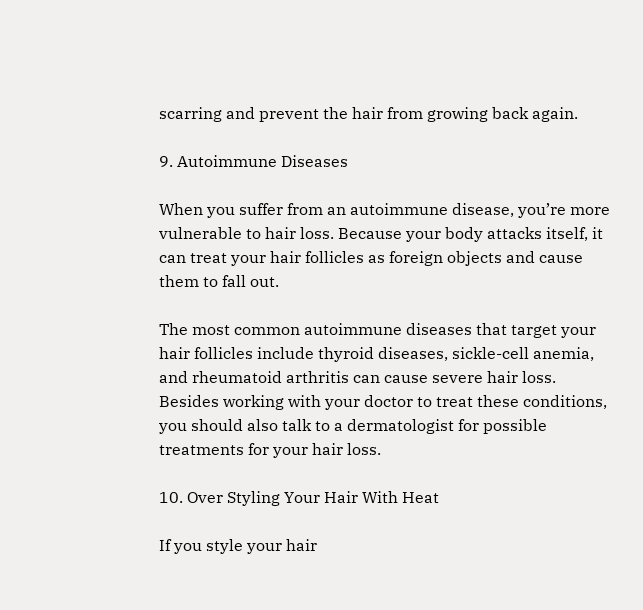scarring and prevent the hair from growing back again.

9. Autoimmune Diseases

When you suffer from an autoimmune disease, you’re more vulnerable to hair loss. Because your body attacks itself, it can treat your hair follicles as foreign objects and cause them to fall out.

The most common autoimmune diseases that target your hair follicles include thyroid diseases, sickle-cell anemia, and rheumatoid arthritis can cause severe hair loss. Besides working with your doctor to treat these conditions, you should also talk to a dermatologist for possible treatments for your hair loss.

10. Over Styling Your Hair With Heat

If you style your hair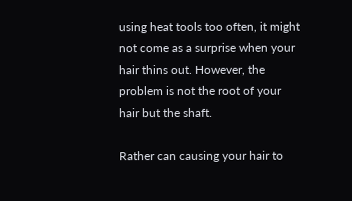using heat tools too often, it might not come as a surprise when your hair thins out. However, the problem is not the root of your hair but the shaft.

Rather can causing your hair to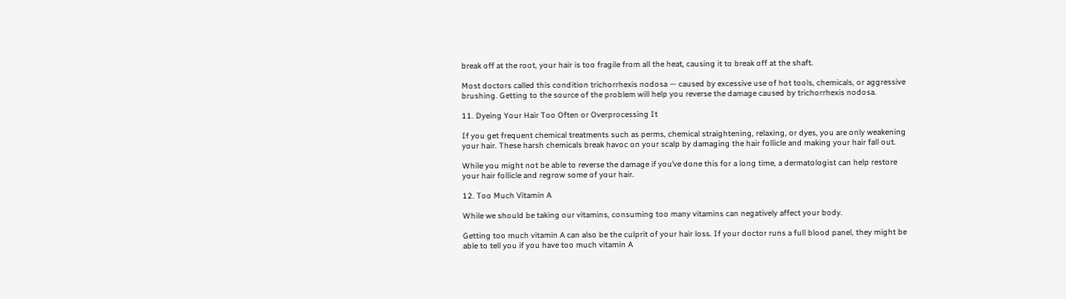break off at the root, your hair is too fragile from all the heat, causing it to break off at the shaft.

Most doctors called this condition trichorrhexis nodosa — caused by excessive use of hot tools, chemicals, or aggressive brushing. Getting to the source of the problem will help you reverse the damage caused by trichorrhexis nodosa.

11. Dyeing Your Hair Too Often or Overprocessing It

If you get frequent chemical treatments such as perms, chemical straightening, relaxing, or dyes, you are only weakening your hair. These harsh chemicals break havoc on your scalp by damaging the hair follicle and making your hair fall out.

While you might not be able to reverse the damage if you’ve done this for a long time, a dermatologist can help restore your hair follicle and regrow some of your hair.

12. Too Much Vitamin A

While we should be taking our vitamins, consuming too many vitamins can negatively affect your body.

Getting too much vitamin A can also be the culprit of your hair loss. If your doctor runs a full blood panel, they might be able to tell you if you have too much vitamin A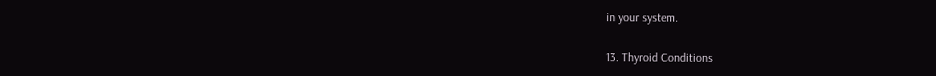in your system.

13. Thyroid Conditions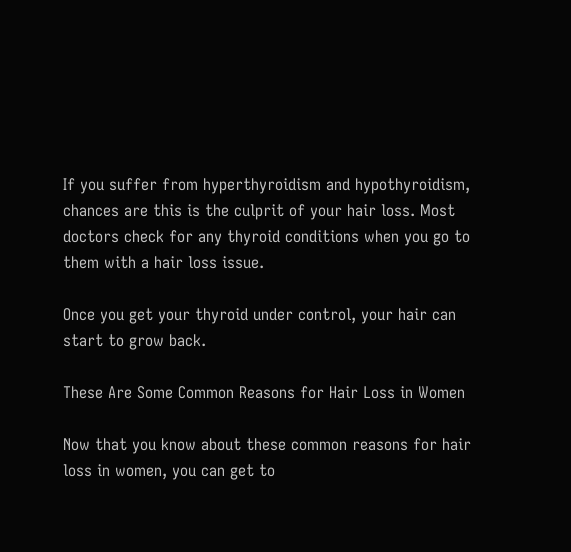If you suffer from hyperthyroidism and hypothyroidism, chances are this is the culprit of your hair loss. Most doctors check for any thyroid conditions when you go to them with a hair loss issue.

Once you get your thyroid under control, your hair can start to grow back.

These Are Some Common Reasons for Hair Loss in Women

Now that you know about these common reasons for hair loss in women, you can get to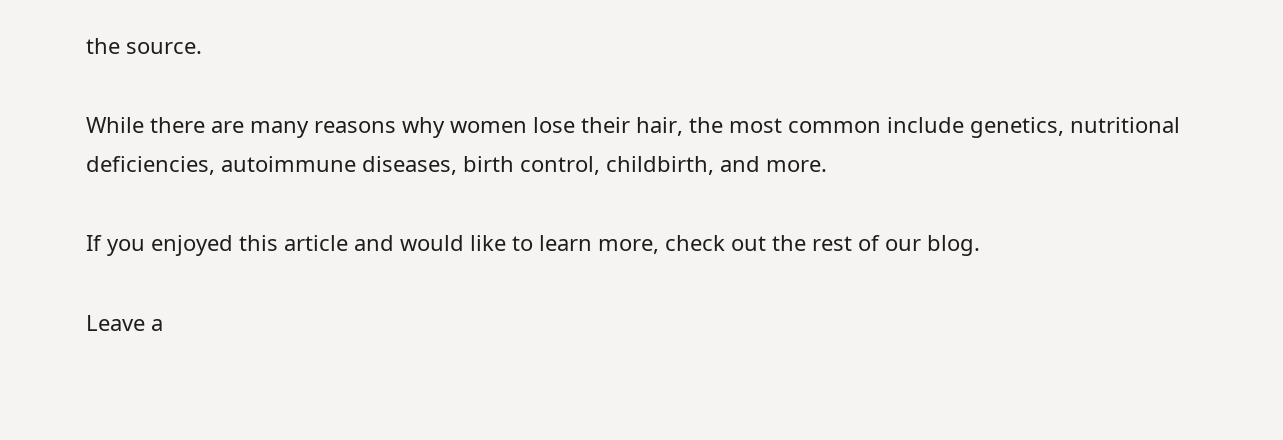the source.

While there are many reasons why women lose their hair, the most common include genetics, nutritional deficiencies, autoimmune diseases, birth control, childbirth, and more.

If you enjoyed this article and would like to learn more, check out the rest of our blog.

Leave a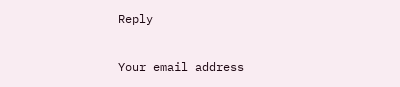Reply

Your email address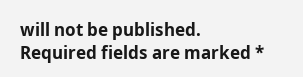will not be published. Required fields are marked *